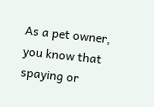As a pet owner, you know that spaying or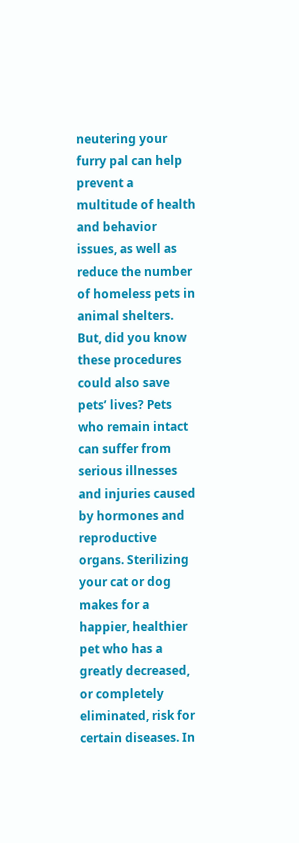neutering your furry pal can help prevent a multitude of health and behavior issues, as well as reduce the number of homeless pets in animal shelters. But, did you know these procedures could also save pets’ lives? Pets who remain intact can suffer from serious illnesses and injuries caused by hormones and reproductive organs. Sterilizing your cat or dog makes for a happier, healthier pet who has a greatly decreased, or completely eliminated, risk for certain diseases. In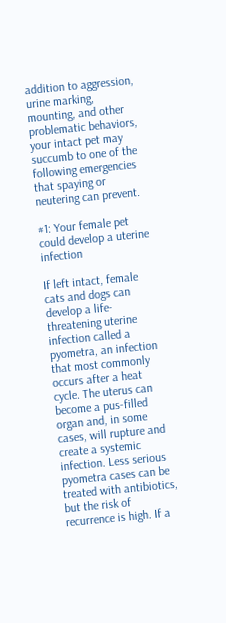addition to aggression, urine marking, mounting, and other problematic behaviors, your intact pet may succumb to one of the following emergencies that spaying or neutering can prevent.

#1: Your female pet could develop a uterine infection

If left intact, female cats and dogs can develop a life-threatening uterine infection called a pyometra, an infection that most commonly occurs after a heat cycle. The uterus can become a pus-filled organ and, in some cases, will rupture and create a systemic infection. Less serious pyometra cases can be treated with antibiotics, but the risk of recurrence is high. If a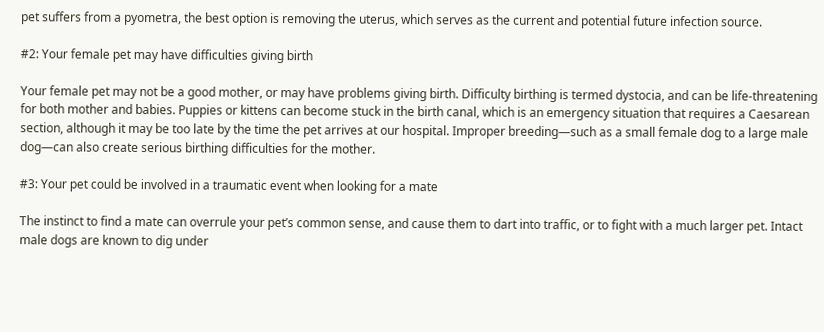pet suffers from a pyometra, the best option is removing the uterus, which serves as the current and potential future infection source.

#2: Your female pet may have difficulties giving birth

Your female pet may not be a good mother, or may have problems giving birth. Difficulty birthing is termed dystocia, and can be life-threatening for both mother and babies. Puppies or kittens can become stuck in the birth canal, which is an emergency situation that requires a Caesarean section, although it may be too late by the time the pet arrives at our hospital. Improper breeding—such as a small female dog to a large male dog—can also create serious birthing difficulties for the mother.

#3: Your pet could be involved in a traumatic event when looking for a mate

The instinct to find a mate can overrule your pet’s common sense, and cause them to dart into traffic, or to fight with a much larger pet. Intact male dogs are known to dig under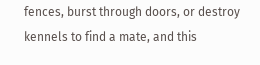fences, burst through doors, or destroy kennels to find a mate, and this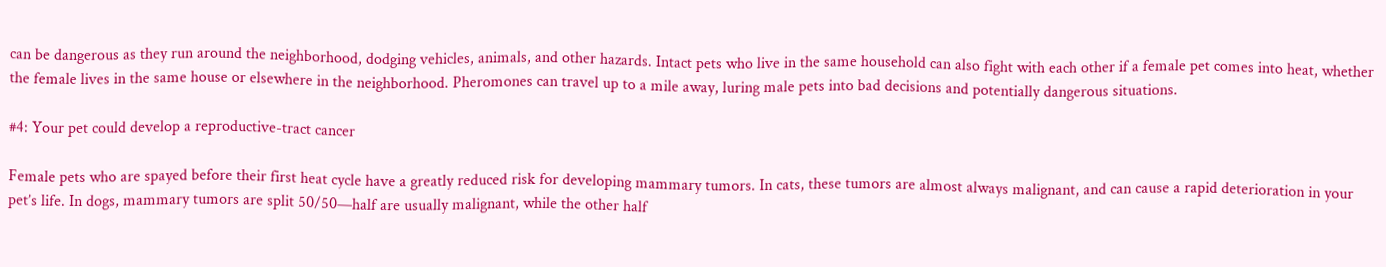can be dangerous as they run around the neighborhood, dodging vehicles, animals, and other hazards. Intact pets who live in the same household can also fight with each other if a female pet comes into heat, whether the female lives in the same house or elsewhere in the neighborhood. Pheromones can travel up to a mile away, luring male pets into bad decisions and potentially dangerous situations.

#4: Your pet could develop a reproductive-tract cancer

Female pets who are spayed before their first heat cycle have a greatly reduced risk for developing mammary tumors. In cats, these tumors are almost always malignant, and can cause a rapid deterioration in your pet’s life. In dogs, mammary tumors are split 50/50—half are usually malignant, while the other half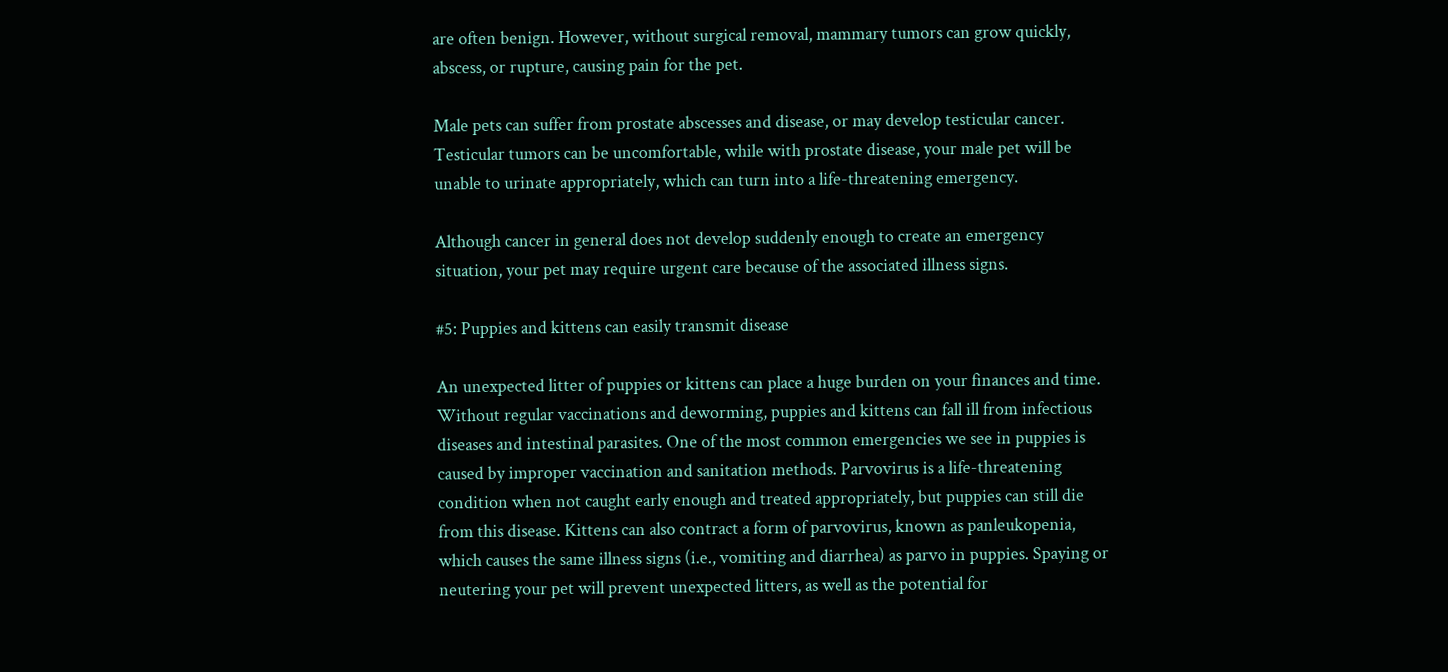are often benign. However, without surgical removal, mammary tumors can grow quickly, abscess, or rupture, causing pain for the pet.

Male pets can suffer from prostate abscesses and disease, or may develop testicular cancer. Testicular tumors can be uncomfortable, while with prostate disease, your male pet will be unable to urinate appropriately, which can turn into a life-threatening emergency.

Although cancer in general does not develop suddenly enough to create an emergency situation, your pet may require urgent care because of the associated illness signs.

#5: Puppies and kittens can easily transmit disease

An unexpected litter of puppies or kittens can place a huge burden on your finances and time. Without regular vaccinations and deworming, puppies and kittens can fall ill from infectious diseases and intestinal parasites. One of the most common emergencies we see in puppies is caused by improper vaccination and sanitation methods. Parvovirus is a life-threatening condition when not caught early enough and treated appropriately, but puppies can still die from this disease. Kittens can also contract a form of parvovirus, known as panleukopenia, which causes the same illness signs (i.e., vomiting and diarrhea) as parvo in puppies. Spaying or neutering your pet will prevent unexpected litters, as well as the potential for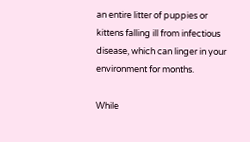an entire litter of puppies or kittens falling ill from infectious disease, which can linger in your environment for months.

While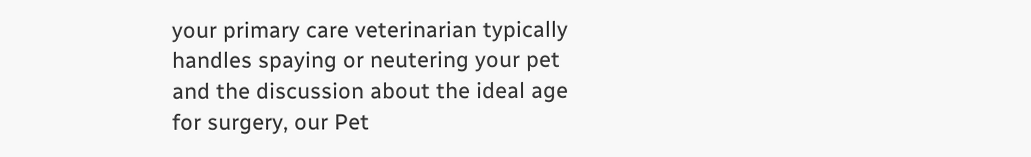your primary care veterinarian typically handles spaying or neutering your pet and the discussion about the ideal age for surgery, our Pet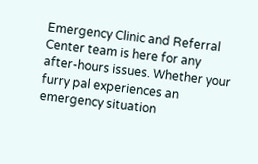Emergency Clinic and Referral Center team is here for any after-hours issues. Whether your furry pal experiences an emergency situation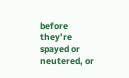before they’re spayed or neutered, or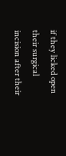if they licked open their surgical incision after their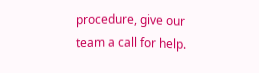procedure, give our team a call for help.